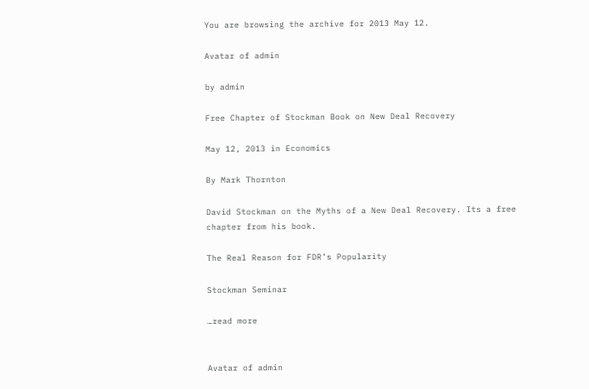You are browsing the archive for 2013 May 12.

Avatar of admin

by admin

Free Chapter of Stockman Book on New Deal Recovery

May 12, 2013 in Economics

By Mark Thornton

David Stockman on the Myths of a New Deal Recovery. Its a free chapter from his book.

The Real Reason for FDR’s Popularity

Stockman Seminar

…read more


Avatar of admin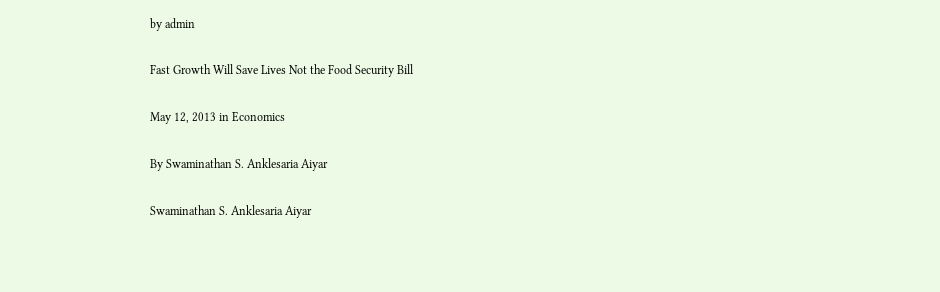by admin

Fast Growth Will Save Lives Not the Food Security Bill

May 12, 2013 in Economics

By Swaminathan S. Anklesaria Aiyar

Swaminathan S. Anklesaria Aiyar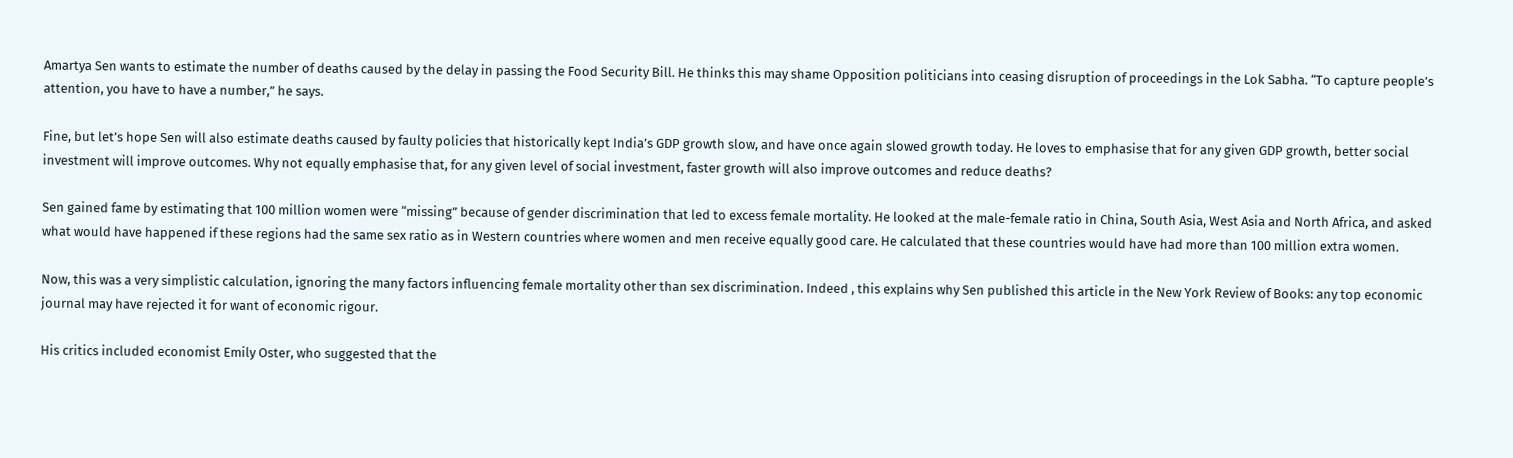Amartya Sen wants to estimate the number of deaths caused by the delay in passing the Food Security Bill. He thinks this may shame Opposition politicians into ceasing disruption of proceedings in the Lok Sabha. “To capture people’s attention, you have to have a number,” he says.

Fine, but let’s hope Sen will also estimate deaths caused by faulty policies that historically kept India’s GDP growth slow, and have once again slowed growth today. He loves to emphasise that for any given GDP growth, better social investment will improve outcomes. Why not equally emphasise that, for any given level of social investment, faster growth will also improve outcomes and reduce deaths?

Sen gained fame by estimating that 100 million women were “missing” because of gender discrimination that led to excess female mortality. He looked at the male-female ratio in China, South Asia, West Asia and North Africa, and asked what would have happened if these regions had the same sex ratio as in Western countries where women and men receive equally good care. He calculated that these countries would have had more than 100 million extra women.

Now, this was a very simplistic calculation, ignoring the many factors influencing female mortality other than sex discrimination. Indeed , this explains why Sen published this article in the New York Review of Books: any top economic journal may have rejected it for want of economic rigour.

His critics included economist Emily Oster, who suggested that the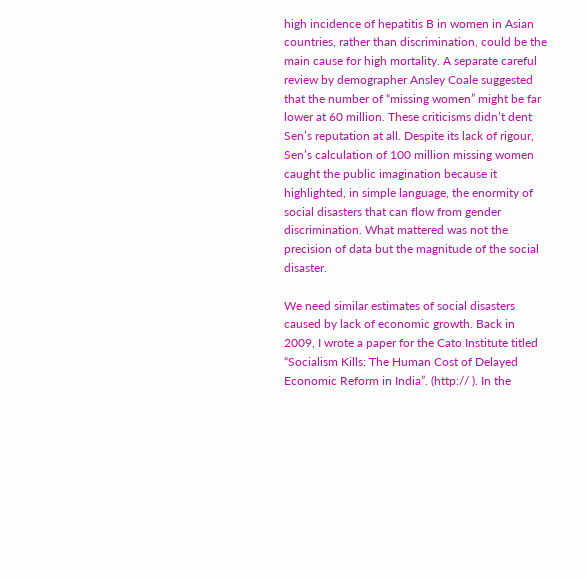high incidence of hepatitis B in women in Asian countries, rather than discrimination, could be the main cause for high mortality. A separate careful review by demographer Ansley Coale suggested that the number of “missing women” might be far lower at 60 million. These criticisms didn’t dent Sen’s reputation at all. Despite its lack of rigour, Sen’s calculation of 100 million missing women caught the public imagination because it highlighted, in simple language, the enormity of social disasters that can flow from gender discrimination. What mattered was not the precision of data but the magnitude of the social disaster.

We need similar estimates of social disasters caused by lack of economic growth. Back in 2009, I wrote a paper for the Cato Institute titled “Socialism Kills: The Human Cost of Delayed Economic Reform in India”. (http:// ). In the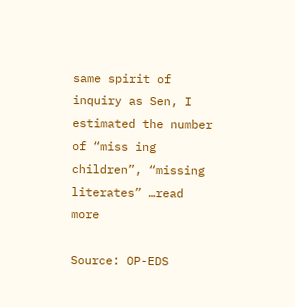same spirit of inquiry as Sen, I estimated the number of “miss ing children”, “missing literates” …read more

Source: OP-EDS